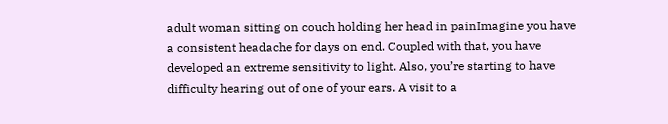adult woman sitting on couch holding her head in painImagine you have a consistent headache for days on end. Coupled with that, you have developed an extreme sensitivity to light. Also, you’re starting to have difficulty hearing out of one of your ears. A visit to a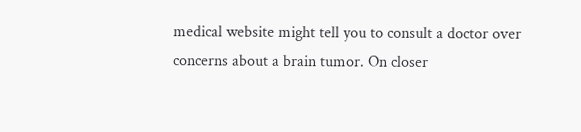medical website might tell you to consult a doctor over concerns about a brain tumor. On closer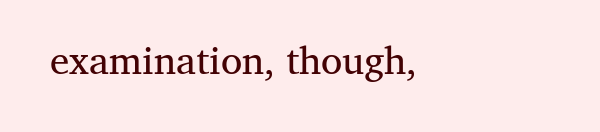examination, though,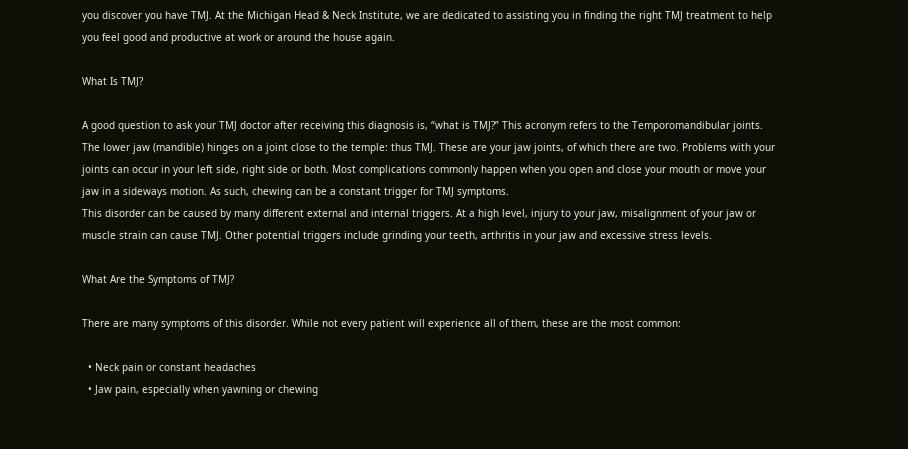you discover you have TMJ. At the Michigan Head & Neck Institute, we are dedicated to assisting you in finding the right TMJ treatment to help you feel good and productive at work or around the house again.

What Is TMJ?

A good question to ask your TMJ doctor after receiving this diagnosis is, “what is TMJ?” This acronym refers to the Temporomandibular joints.  The lower jaw (mandible) hinges on a joint close to the temple: thus TMJ. These are your jaw joints, of which there are two. Problems with your joints can occur in your left side, right side or both. Most complications commonly happen when you open and close your mouth or move your jaw in a sideways motion. As such, chewing can be a constant trigger for TMJ symptoms.
This disorder can be caused by many different external and internal triggers. At a high level, injury to your jaw, misalignment of your jaw or muscle strain can cause TMJ. Other potential triggers include grinding your teeth, arthritis in your jaw and excessive stress levels.

What Are the Symptoms of TMJ?

There are many symptoms of this disorder. While not every patient will experience all of them, these are the most common:

  • Neck pain or constant headaches
  • Jaw pain, especially when yawning or chewing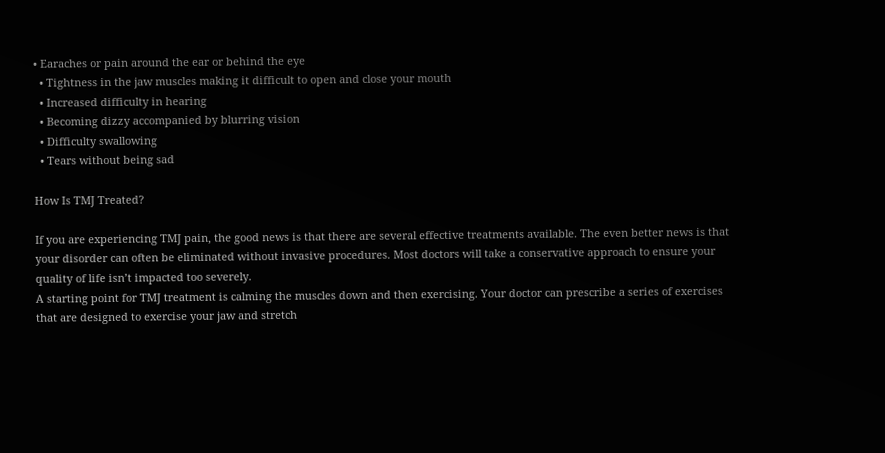• Earaches or pain around the ear or behind the eye
  • Tightness in the jaw muscles making it difficult to open and close your mouth
  • Increased difficulty in hearing
  • Becoming dizzy accompanied by blurring vision
  • Difficulty swallowing
  • Tears without being sad

How Is TMJ Treated?

If you are experiencing TMJ pain, the good news is that there are several effective treatments available. The even better news is that your disorder can often be eliminated without invasive procedures. Most doctors will take a conservative approach to ensure your quality of life isn’t impacted too severely.
A starting point for TMJ treatment is calming the muscles down and then exercising. Your doctor can prescribe a series of exercises that are designed to exercise your jaw and stretch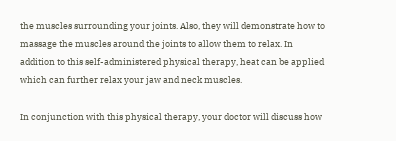the muscles surrounding your joints. Also, they will demonstrate how to massage the muscles around the joints to allow them to relax. In addition to this self-administered physical therapy, heat can be applied which can further relax your jaw and neck muscles.

In conjunction with this physical therapy, your doctor will discuss how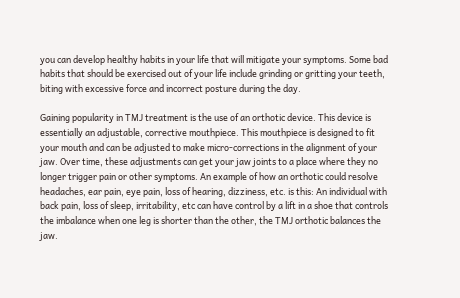you can develop healthy habits in your life that will mitigate your symptoms. Some bad habits that should be exercised out of your life include grinding or gritting your teeth, biting with excessive force and incorrect posture during the day.

Gaining popularity in TMJ treatment is the use of an orthotic device. This device is essentially an adjustable, corrective mouthpiece. This mouthpiece is designed to fit your mouth and can be adjusted to make micro-corrections in the alignment of your jaw. Over time, these adjustments can get your jaw joints to a place where they no longer trigger pain or other symptoms. An example of how an orthotic could resolve headaches, ear pain, eye pain, loss of hearing, dizziness, etc. is this: An individual with back pain, loss of sleep, irritability, etc can have control by a lift in a shoe that controls the imbalance when one leg is shorter than the other, the TMJ orthotic balances the jaw.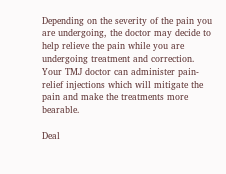Depending on the severity of the pain you are undergoing, the doctor may decide to help relieve the pain while you are undergoing treatment and correction. Your TMJ doctor can administer pain-relief injections which will mitigate the pain and make the treatments more bearable.

Deal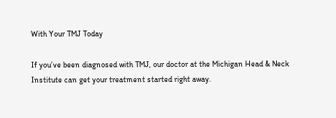With Your TMJ Today

If you’ve been diagnosed with TMJ, our doctor at the Michigan Head & Neck Institute can get your treatment started right away.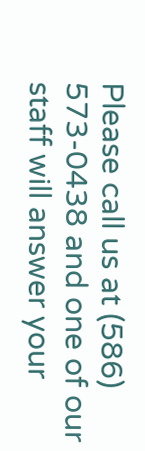Please call us at (586) 573-0438 and one of our staff will answer your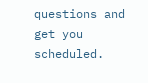questions and get you scheduled.